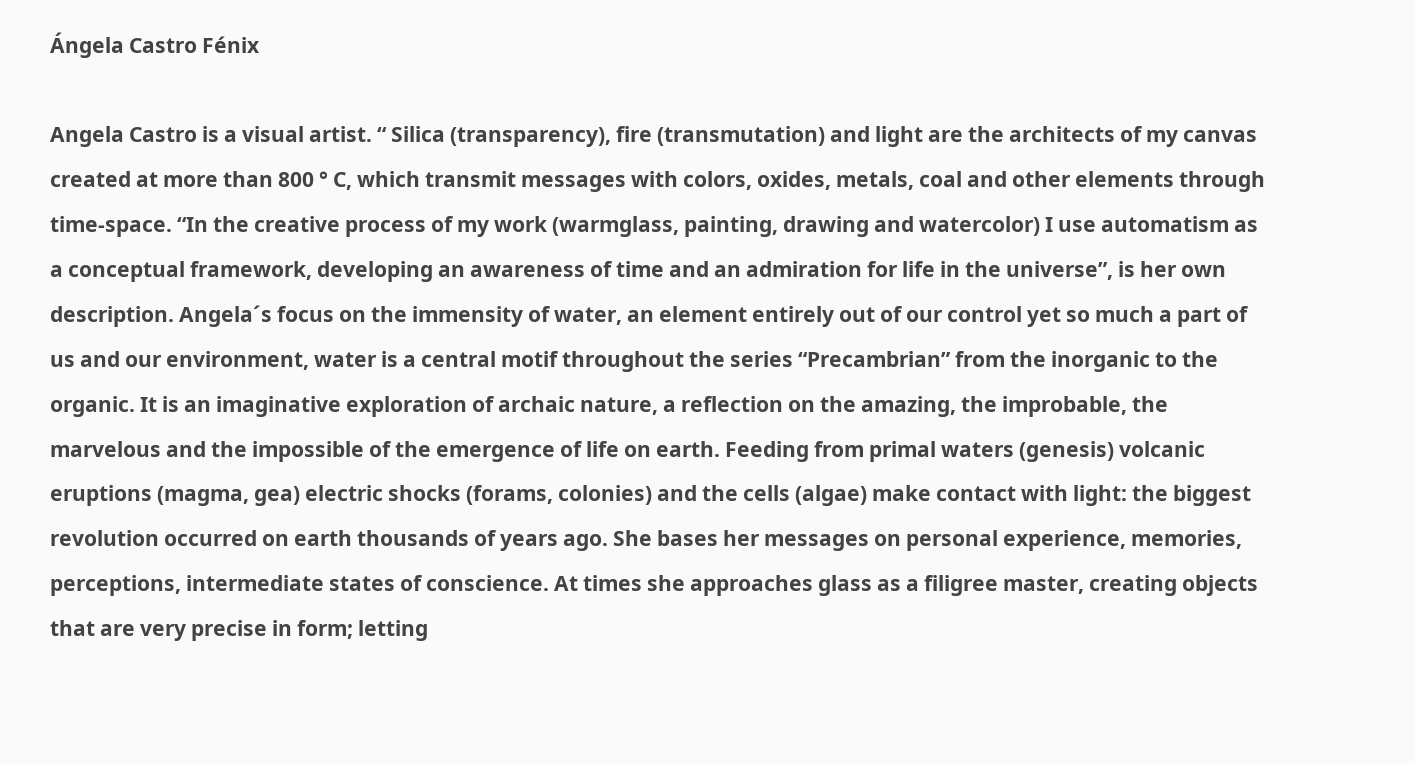Ángela Castro Fénix

Angela Castro is a visual artist. “ Silica (transparency), fire (transmutation) and light are the architects of my canvas created at more than 800 ° C, which transmit messages with colors, oxides, metals, coal and other elements through time-space. “In the creative process of my work (warmglass, painting, drawing and watercolor) I use automatism as a conceptual framework, developing an awareness of time and an admiration for life in the universe”, is her own description. Angela´s focus on the immensity of water, an element entirely out of our control yet so much a part of us and our environment, water is a central motif throughout the series “Precambrian” from the inorganic to the organic. It is an imaginative exploration of archaic nature, a reflection on the amazing, the improbable, the marvelous and the impossible of the emergence of life on earth. Feeding from primal waters (genesis) volcanic eruptions (magma, gea) electric shocks (forams, colonies) and the cells (algae) make contact with light: the biggest revolution occurred on earth thousands of years ago. She bases her messages on personal experience, memories, perceptions, intermediate states of conscience. At times she approaches glass as a filigree master, creating objects that are very precise in form; letting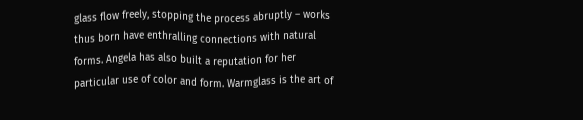glass flow freely, stopping the process abruptly – works thus born have enthralling connections with natural forms. Angela has also built a reputation for her particular use of color and form. Warmglass is the art of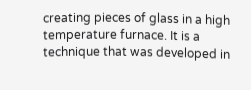creating pieces of glass in a high temperature furnace. It is a technique that was developed in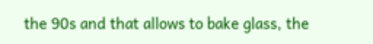the 90s and that allows to bake glass, the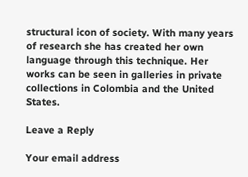structural icon of society. With many years of research she has created her own language through this technique. Her works can be seen in galleries in private collections in Colombia and the United States.

Leave a Reply

Your email address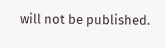will not be published.